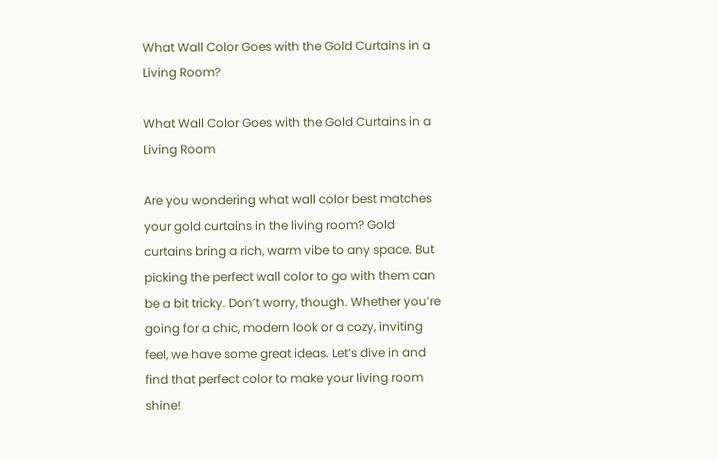What Wall Color Goes with the Gold Curtains in a Living Room?

What Wall Color Goes with the Gold Curtains in a Living Room

Are you wondering what wall color best matches your gold curtains in the living room? Gold curtains bring a rich, warm vibe to any space. But picking the perfect wall color to go with them can be a bit tricky. Don’t worry, though. Whether you’re going for a chic, modern look or a cozy, inviting feel, we have some great ideas. Let’s dive in and find that perfect color to make your living room shine!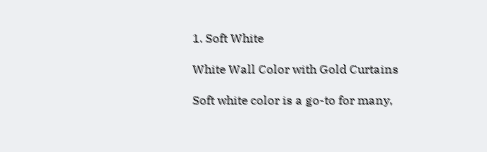1. Soft White

White Wall Color with Gold Curtains

Soft white color is a go-to for many,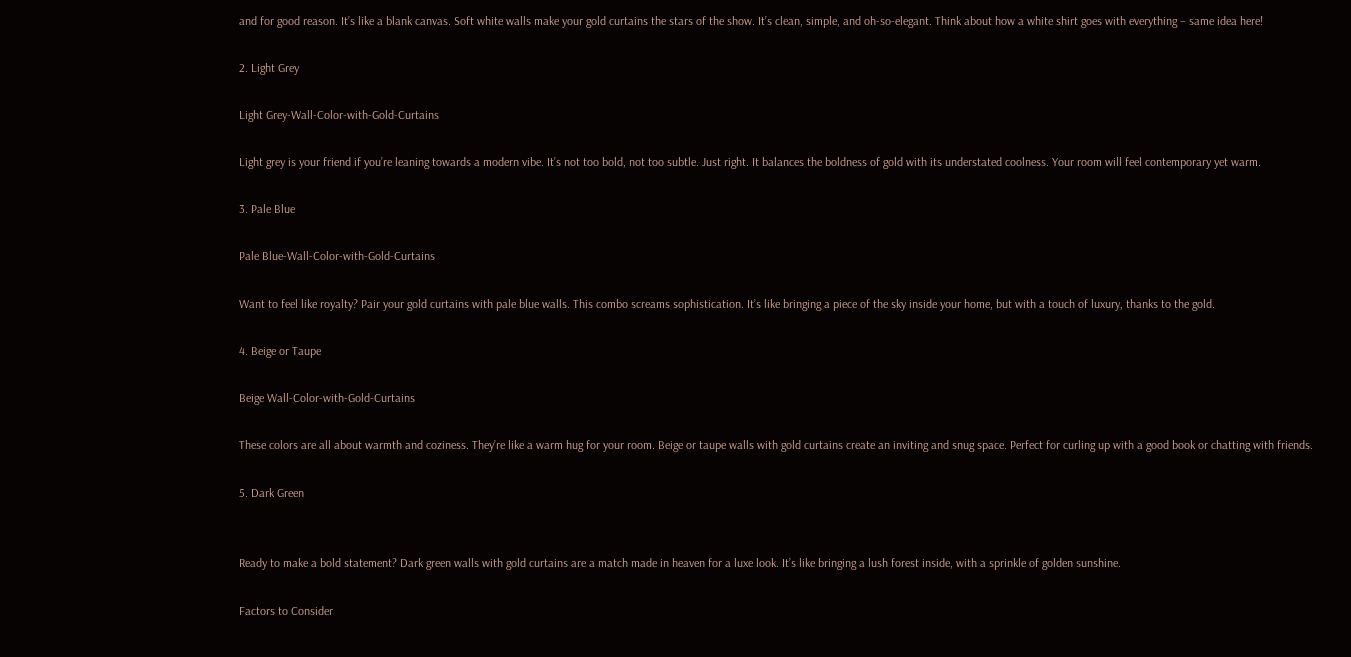and for good reason. It’s like a blank canvas. Soft white walls make your gold curtains the stars of the show. It’s clean, simple, and oh-so-elegant. Think about how a white shirt goes with everything – same idea here!

2. Light Grey

Light Grey-Wall-Color-with-Gold-Curtains

Light grey is your friend if you’re leaning towards a modern vibe. It’s not too bold, not too subtle. Just right. It balances the boldness of gold with its understated coolness. Your room will feel contemporary yet warm.

3. Pale Blue

Pale Blue-Wall-Color-with-Gold-Curtains

Want to feel like royalty? Pair your gold curtains with pale blue walls. This combo screams sophistication. It’s like bringing a piece of the sky inside your home, but with a touch of luxury, thanks to the gold.

4. Beige or Taupe

Beige Wall-Color-with-Gold-Curtains

These colors are all about warmth and coziness. They’re like a warm hug for your room. Beige or taupe walls with gold curtains create an inviting and snug space. Perfect for curling up with a good book or chatting with friends.

5. Dark Green


Ready to make a bold statement? Dark green walls with gold curtains are a match made in heaven for a luxe look. It’s like bringing a lush forest inside, with a sprinkle of golden sunshine.

Factors to Consider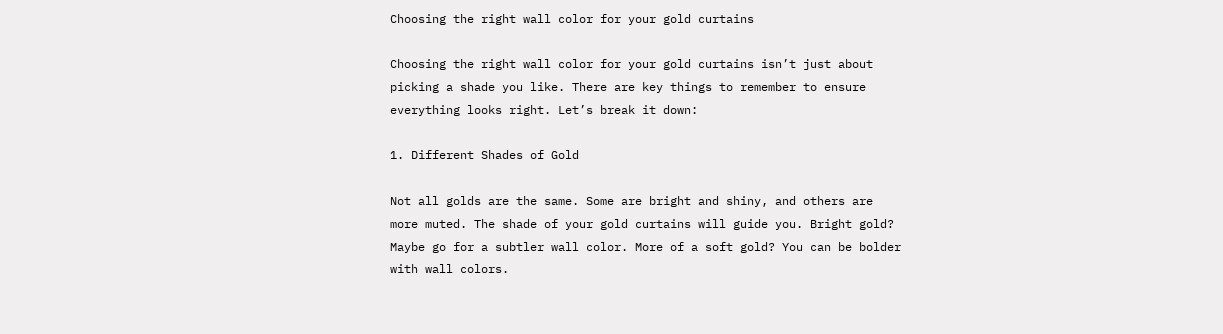Choosing the right wall color for your gold curtains

Choosing the right wall color for your gold curtains isn’t just about picking a shade you like. There are key things to remember to ensure everything looks right. Let’s break it down:

1. Different Shades of Gold

Not all golds are the same. Some are bright and shiny, and others are more muted. The shade of your gold curtains will guide you. Bright gold? Maybe go for a subtler wall color. More of a soft gold? You can be bolder with wall colors.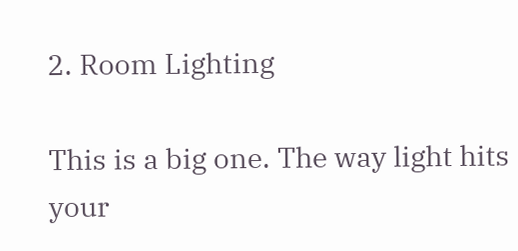2. Room Lighting

This is a big one. The way light hits your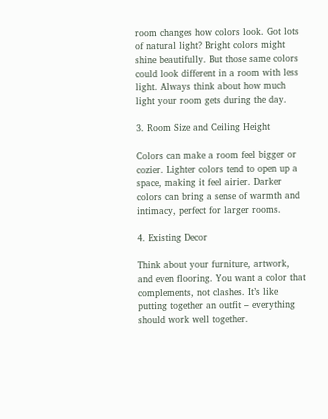room changes how colors look. Got lots of natural light? Bright colors might shine beautifully. But those same colors could look different in a room with less light. Always think about how much light your room gets during the day.

3. Room Size and Ceiling Height

Colors can make a room feel bigger or cozier. Lighter colors tend to open up a space, making it feel airier. Darker colors can bring a sense of warmth and intimacy, perfect for larger rooms.

4. Existing Decor

Think about your furniture, artwork, and even flooring. You want a color that complements, not clashes. It’s like putting together an outfit – everything should work well together.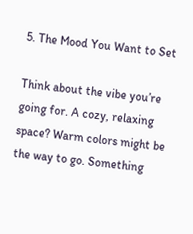5. The Mood You Want to Set

Think about the vibe you’re going for. A cozy, relaxing space? Warm colors might be the way to go. Something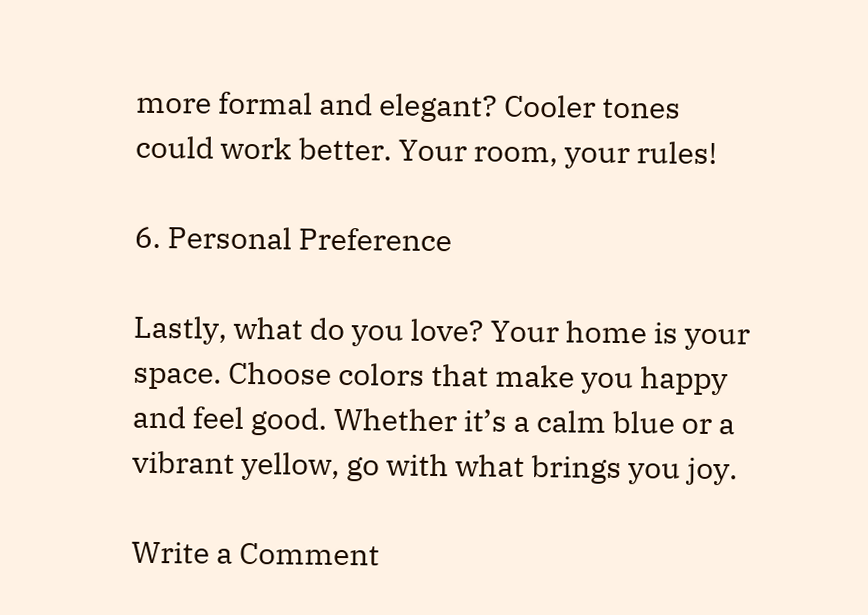more formal and elegant? Cooler tones could work better. Your room, your rules!

6. Personal Preference

Lastly, what do you love? Your home is your space. Choose colors that make you happy and feel good. Whether it’s a calm blue or a vibrant yellow, go with what brings you joy.

Write a Comment